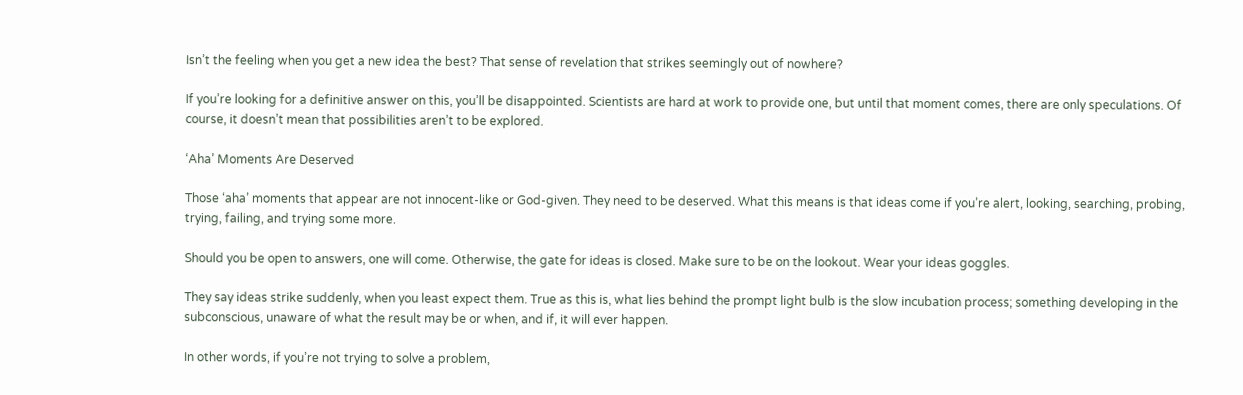Isn’t the feeling when you get a new idea the best? That sense of revelation that strikes seemingly out of nowhere?

If you’re looking for a definitive answer on this, you’ll be disappointed. Scientists are hard at work to provide one, but until that moment comes, there are only speculations. Of course, it doesn’t mean that possibilities aren’t to be explored.

‘Aha’ Moments Are Deserved

Those ‘aha’ moments that appear are not innocent-like or God-given. They need to be deserved. What this means is that ideas come if you’re alert, looking, searching, probing, trying, failing, and trying some more.

Should you be open to answers, one will come. Otherwise, the gate for ideas is closed. Make sure to be on the lookout. Wear your ideas goggles.

They say ideas strike suddenly, when you least expect them. True as this is, what lies behind the prompt light bulb is the slow incubation process; something developing in the subconscious, unaware of what the result may be or when, and if, it will ever happen.

In other words, if you’re not trying to solve a problem,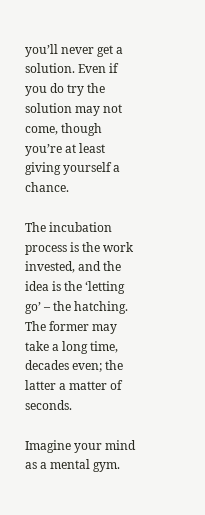you’ll never get a solution. Even if you do try the solution may not come, though you’re at least giving yourself a chance.

The incubation process is the work invested, and the idea is the ‘letting go’ – the hatching. The former may take a long time, decades even; the latter a matter of seconds.

Imagine your mind as a mental gym.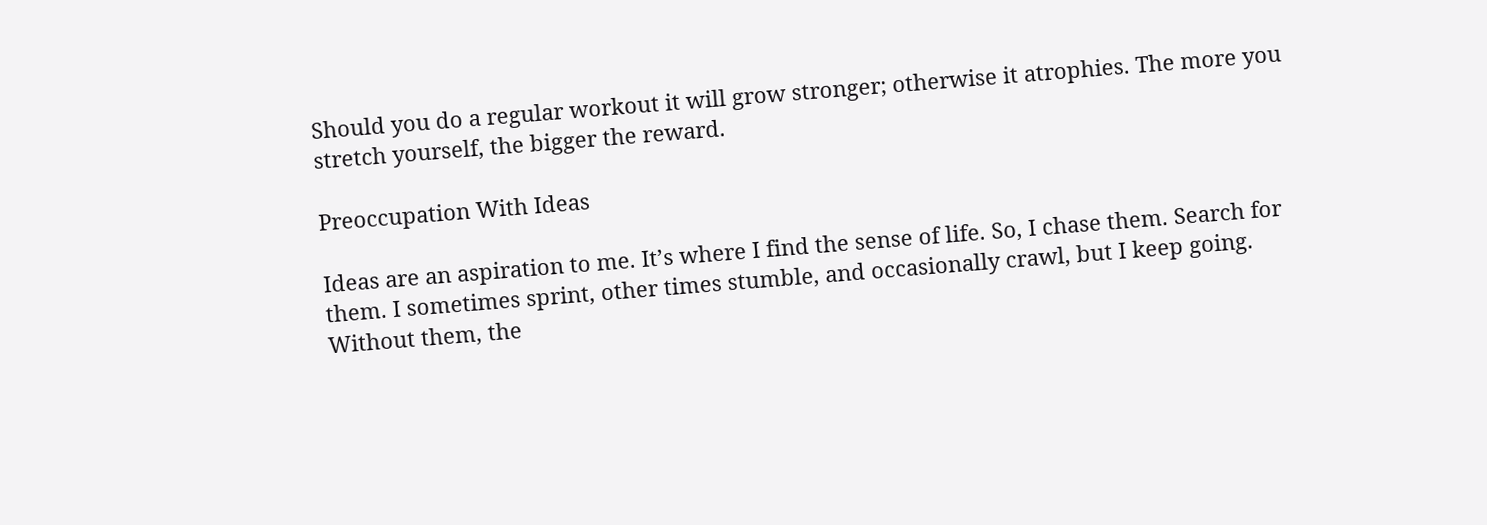Should you do a regular workout it will grow stronger; otherwise it atrophies. The more you stretch yourself, the bigger the reward.

Preoccupation With Ideas

Ideas are an aspiration to me. It’s where I find the sense of life. So, I chase them. Search for them. I sometimes sprint, other times stumble, and occasionally crawl, but I keep going. Without them, the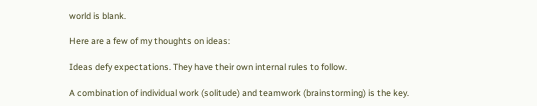world is blank.

Here are a few of my thoughts on ideas:

Ideas defy expectations. They have their own internal rules to follow.

A combination of individual work (solitude) and teamwork (brainstorming) is the key.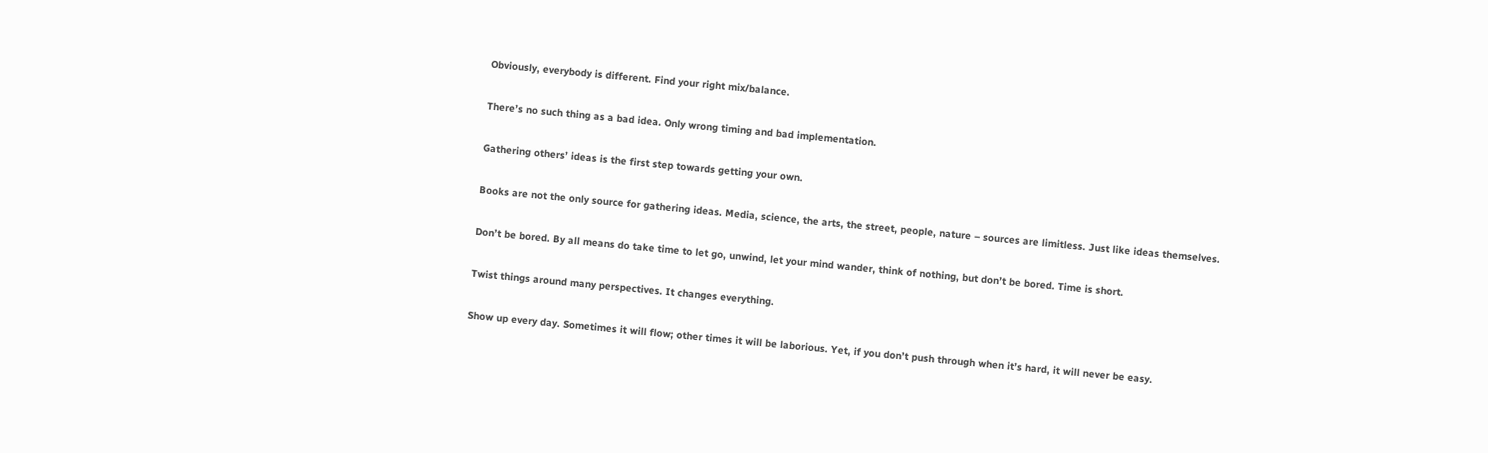Obviously, everybody is different. Find your right mix/balance.

There’s no such thing as a bad idea. Only wrong timing and bad implementation.

Gathering others’ ideas is the first step towards getting your own.

Books are not the only source for gathering ideas. Media, science, the arts, the street, people, nature – sources are limitless. Just like ideas themselves.

Don’t be bored. By all means do take time to let go, unwind, let your mind wander, think of nothing, but don’t be bored. Time is short.

Twist things around many perspectives. It changes everything.

Show up every day. Sometimes it will flow; other times it will be laborious. Yet, if you don’t push through when it’s hard, it will never be easy.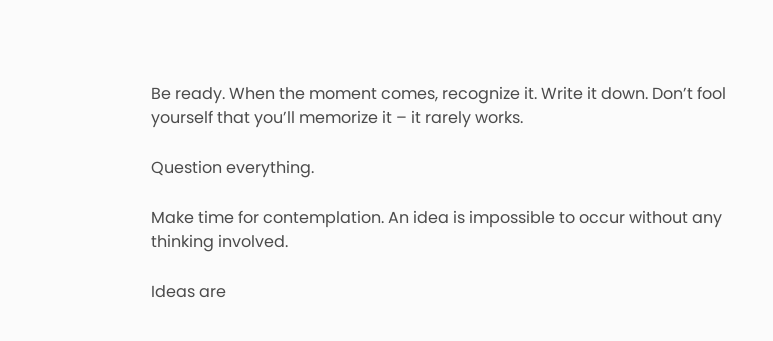Be ready. When the moment comes, recognize it. Write it down. Don’t fool yourself that you’ll memorize it – it rarely works.

Question everything.

Make time for contemplation. An idea is impossible to occur without any thinking involved.

Ideas are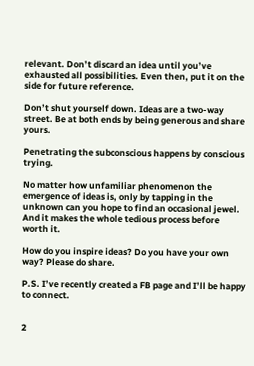relevant. Don’t discard an idea until you’ve exhausted all possibilities. Even then, put it on the side for future reference.

Don’t shut yourself down. Ideas are a two-way street. Be at both ends by being generous and share yours.

Penetrating the subconscious happens by conscious trying.

No matter how unfamiliar phenomenon the emergence of ideas is, only by tapping in the unknown can you hope to find an occasional jewel. And it makes the whole tedious process before worth it.

How do you inspire ideas? Do you have your own way? Please do share.

P.S. I’ve recently created a FB page and I’ll be happy to connect.


2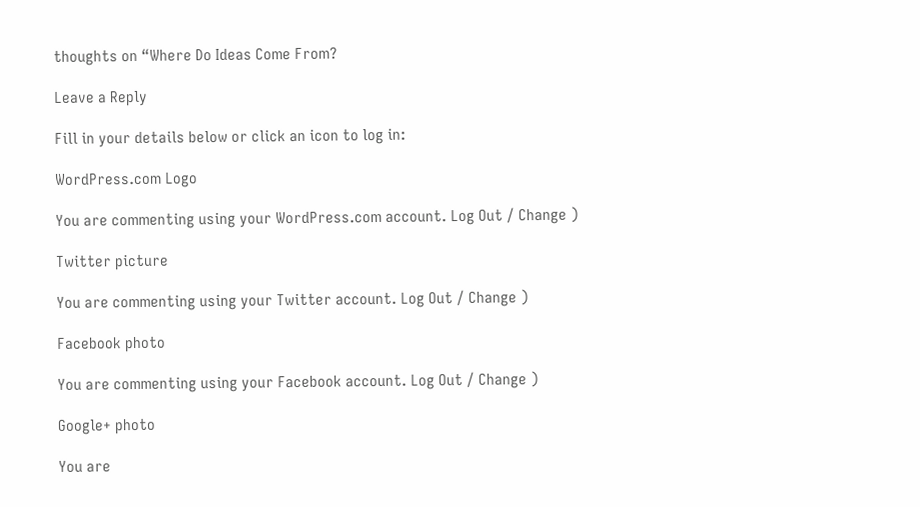thoughts on “Where Do Ideas Come From?

Leave a Reply

Fill in your details below or click an icon to log in:

WordPress.com Logo

You are commenting using your WordPress.com account. Log Out / Change )

Twitter picture

You are commenting using your Twitter account. Log Out / Change )

Facebook photo

You are commenting using your Facebook account. Log Out / Change )

Google+ photo

You are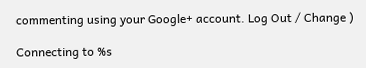commenting using your Google+ account. Log Out / Change )

Connecting to %s